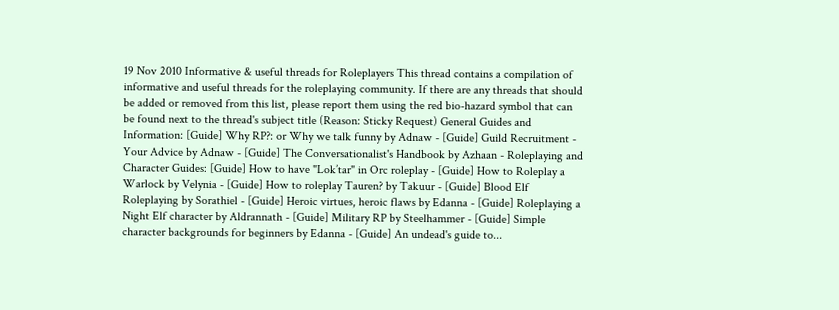19 Nov 2010 Informative & useful threads for Roleplayers This thread contains a compilation of informative and useful threads for the roleplaying community. If there are any threads that should be added or removed from this list, please report them using the red bio-hazard symbol that can be found next to the thread's subject title (Reason: Sticky Request) General Guides and Information: [Guide] Why RP?: or Why we talk funny by Adnaw - [Guide] Guild Recruitment - Your Advice by Adnaw - [Guide] The Conversationalist's Handbook by Azhaan - Roleplaying and Character Guides: [Guide] How to have "Lok’tar" in Orc roleplay - [Guide] How to Roleplay a Warlock by Velynia - [Guide] How to roleplay Tauren? by Takuur - [Guide] Blood Elf Roleplaying by Sorathiel - [Guide] Heroic virtues, heroic flaws by Edanna - [Guide] Roleplaying a Night Elf character by Aldrannath - [Guide] Military RP by Steelhammer - [Guide] Simple character backgrounds for beginners by Edanna - [Guide] An undead's guide to...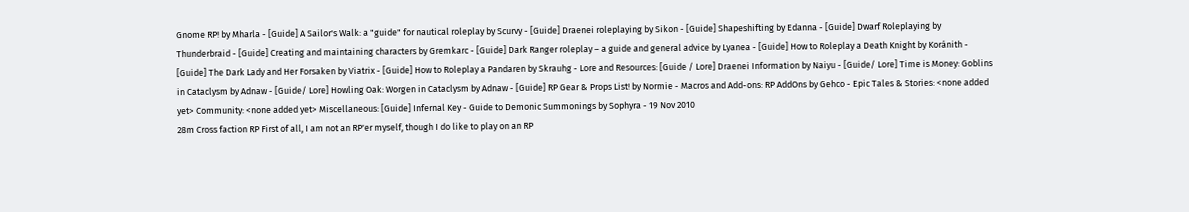Gnome RP! by Mharla - [Guide] A Sailor's Walk: a "guide" for nautical roleplay by Scurvy - [Guide] Draenei roleplaying by Sikon - [Guide] Shapeshifting by Edanna - [Guide] Dwarf Roleplaying by Thunderbraid - [Guide] Creating and maintaining characters by Gremkarc - [Guide] Dark Ranger roleplay – a guide and general advice by Lyanea - [Guide] How to Roleplay a Death Knight by Koránith - [Guide] The Dark Lady and Her Forsaken by Viatrix - [Guide] How to Roleplay a Pandaren by Skrauhg - Lore and Resources: [Guide / Lore] Draenei Information by Naiyu - [Guide/ Lore] Time is Money: Goblins in Cataclysm by Adnaw - [Guide/ Lore] Howling Oak: Worgen in Cataclysm by Adnaw - [Guide] RP Gear & Props List! by Normie - Macros and Add-ons: RP AddOns by Gehco - Epic Tales & Stories: <none added yet> Community: <none added yet> Miscellaneous: [Guide] Infernal Key - Guide to Demonic Summonings by Sophyra - 19 Nov 2010
28m Cross faction RP First of all, I am not an RP'er myself, though I do like to play on an RP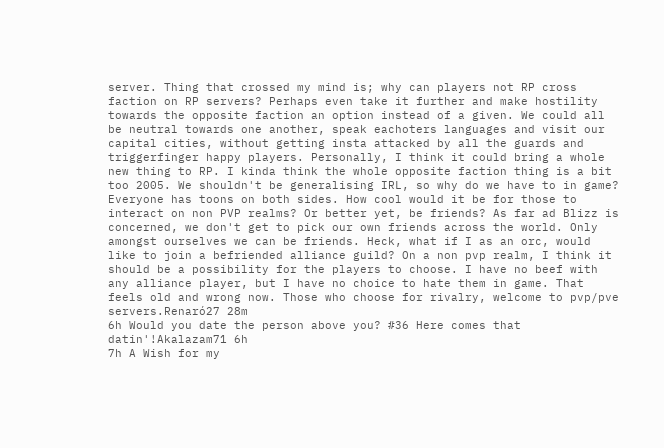server. Thing that crossed my mind is; why can players not RP cross faction on RP servers? Perhaps even take it further and make hostility towards the opposite faction an option instead of a given. We could all be neutral towards one another, speak eachoters languages and visit our capital cities, without getting insta attacked by all the guards and triggerfinger happy players. Personally, I think it could bring a whole new thing to RP. I kinda think the whole opposite faction thing is a bit too 2005. We shouldn't be generalising IRL, so why do we have to in game? Everyone has toons on both sides. How cool would it be for those to interact on non PVP realms? Or better yet, be friends? As far ad Blizz is concerned, we don't get to pick our own friends across the world. Only amongst ourselves we can be friends. Heck, what if I as an orc, would like to join a befriended alliance guild? On a non pvp realm, I think it should be a possibility for the players to choose. I have no beef with any alliance player, but I have no choice to hate them in game. That feels old and wrong now. Those who choose for rivalry, welcome to pvp/pve servers.Renaró27 28m
6h Would you date the person above you? #36 Here comes that datin'!Akalazam71 6h
7h A Wish for my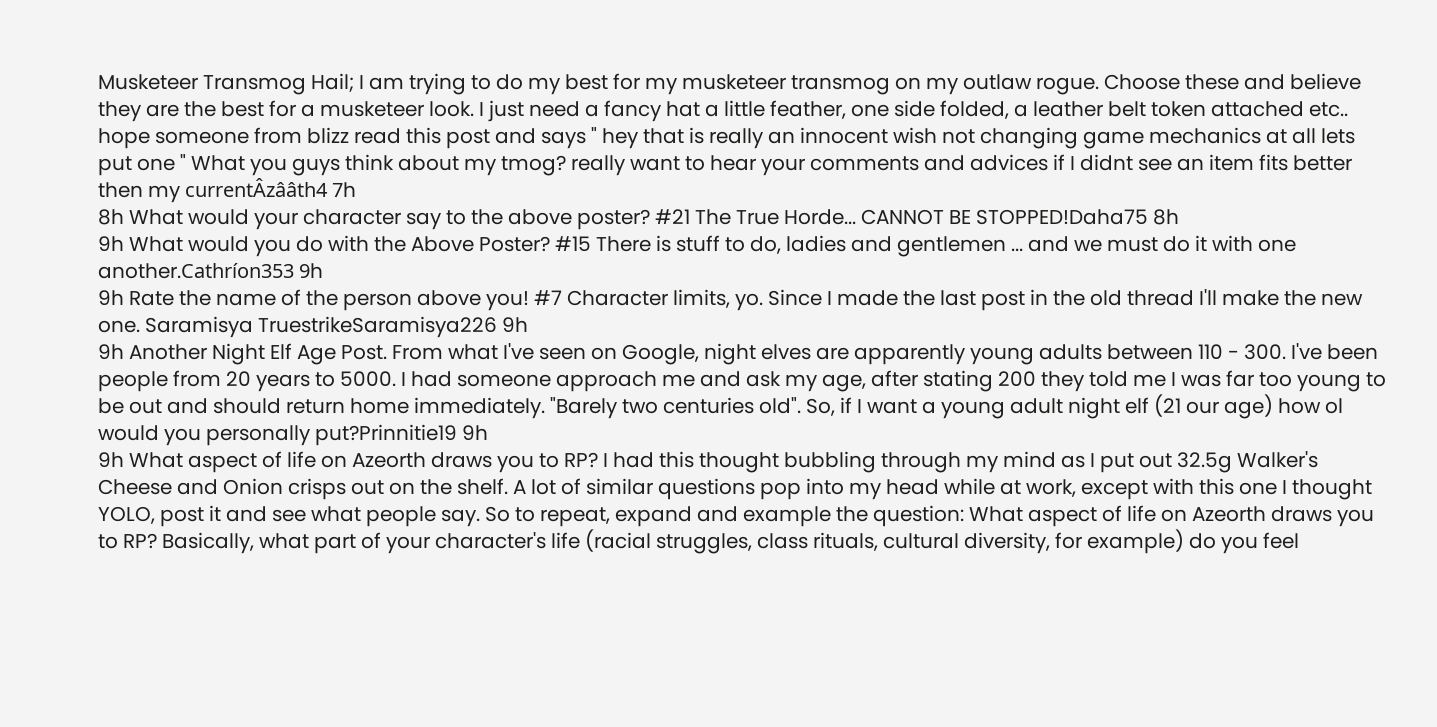Musketeer Transmog Hail; I am trying to do my best for my musketeer transmog on my outlaw rogue. Choose these and believe they are the best for a musketeer look. I just need a fancy hat a little feather, one side folded, a leather belt token attached etc.. hope someone from blizz read this post and says " hey that is really an innocent wish not changing game mechanics at all lets put one " What you guys think about my tmog? really want to hear your comments and advices if I didnt see an item fits better then my currentÂzââth4 7h
8h What would your character say to the above poster? #21 The True Horde... CANNOT BE STOPPED!Daha75 8h
9h What would you do with the Above Poster? #15 There is stuff to do, ladies and gentlemen ... and we must do it with one another.Cathríon353 9h
9h Rate the name of the person above you! #7 Character limits, yo. Since I made the last post in the old thread I'll make the new one. Saramisya TruestrikeSaramisya226 9h
9h Another Night Elf Age Post. From what I've seen on Google, night elves are apparently young adults between 110 - 300. I've been people from 20 years to 5000. I had someone approach me and ask my age, after stating 200 they told me I was far too young to be out and should return home immediately. "Barely two centuries old". So, if I want a young adult night elf (21 our age) how ol would you personally put?Prinnitie19 9h
9h What aspect of life on Azeorth draws you to RP? I had this thought bubbling through my mind as I put out 32.5g Walker's Cheese and Onion crisps out on the shelf. A lot of similar questions pop into my head while at work, except with this one I thought YOLO, post it and see what people say. So to repeat, expand and example the question: What aspect of life on Azeorth draws you to RP? Basically, what part of your character's life (racial struggles, class rituals, cultural diversity, for example) do you feel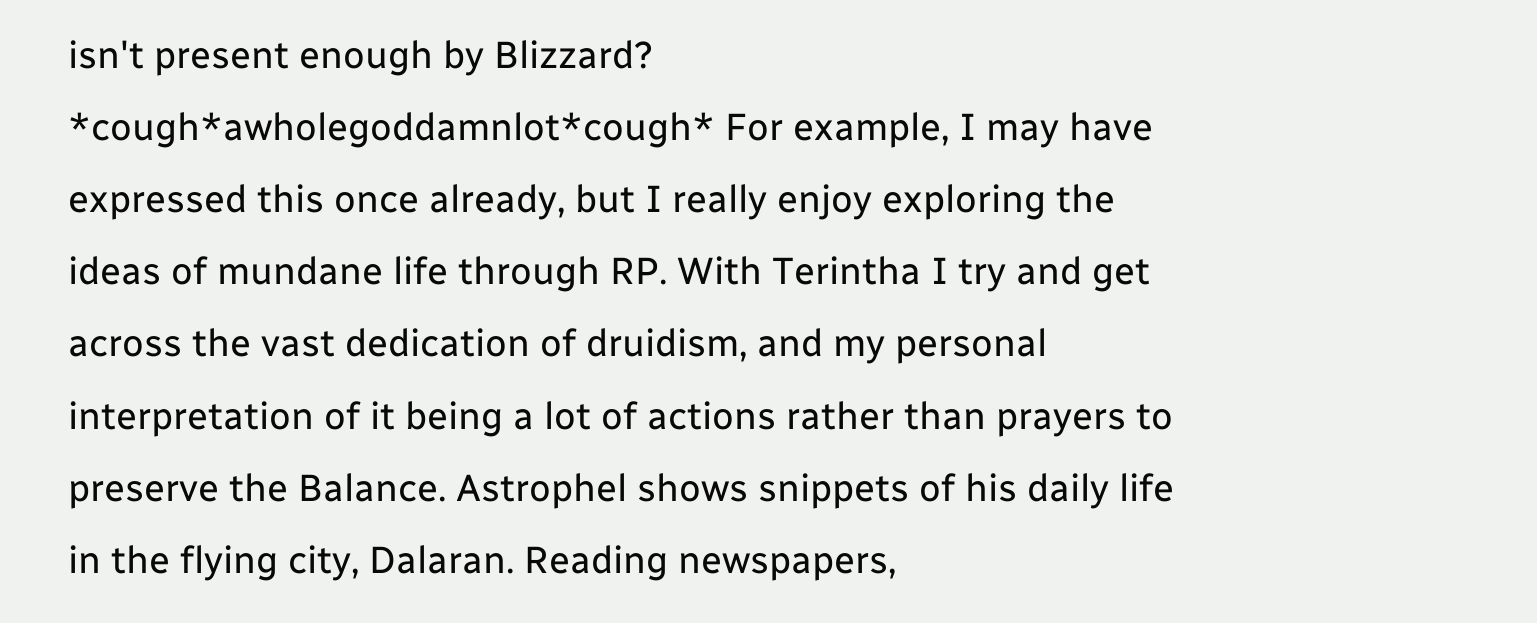isn't present enough by Blizzard? *cough*awholegoddamnlot*cough* For example, I may have expressed this once already, but I really enjoy exploring the ideas of mundane life through RP. With Terintha I try and get across the vast dedication of druidism, and my personal interpretation of it being a lot of actions rather than prayers to preserve the Balance. Astrophel shows snippets of his daily life in the flying city, Dalaran. Reading newspapers,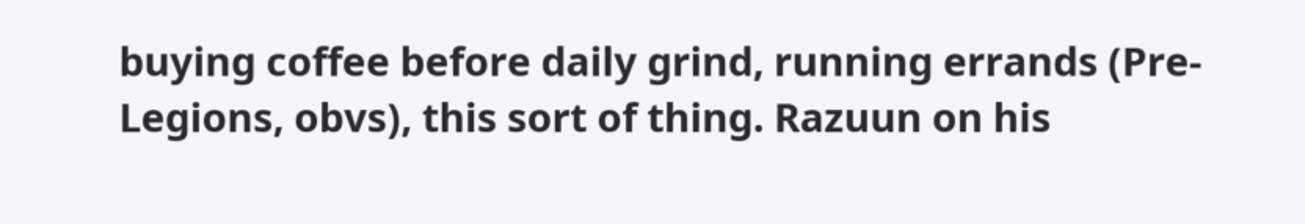buying coffee before daily grind, running errands (Pre-Legions, obvs), this sort of thing. Razuun on his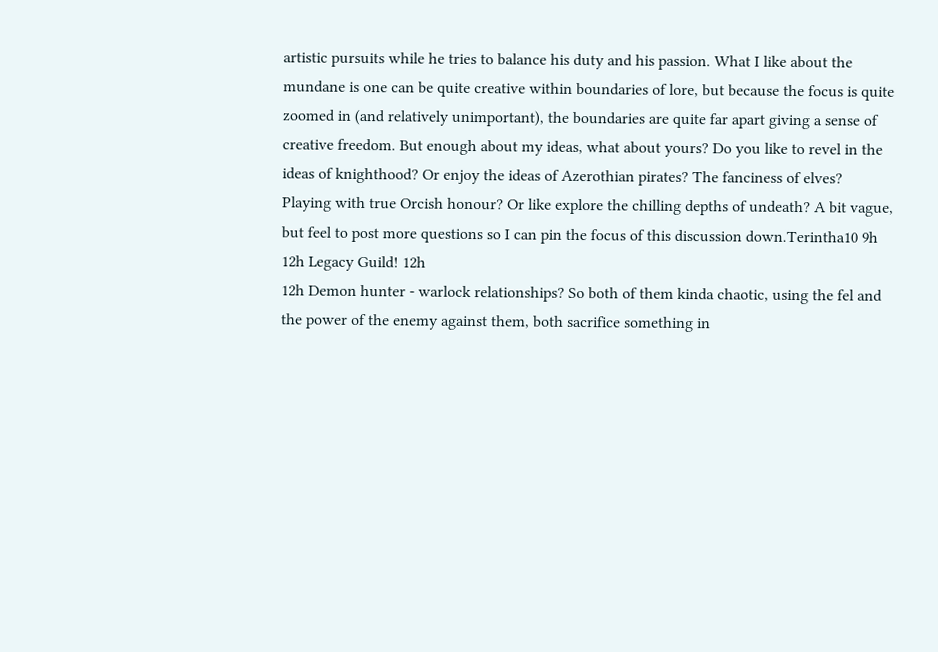artistic pursuits while he tries to balance his duty and his passion. What I like about the mundane is one can be quite creative within boundaries of lore, but because the focus is quite zoomed in (and relatively unimportant), the boundaries are quite far apart giving a sense of creative freedom. But enough about my ideas, what about yours? Do you like to revel in the ideas of knighthood? Or enjoy the ideas of Azerothian pirates? The fanciness of elves? Playing with true Orcish honour? Or like explore the chilling depths of undeath? A bit vague, but feel to post more questions so I can pin the focus of this discussion down.Terintha10 9h
12h Legacy Guild! 12h
12h Demon hunter - warlock relationships? So both of them kinda chaotic, using the fel and the power of the enemy against them, both sacrifice something in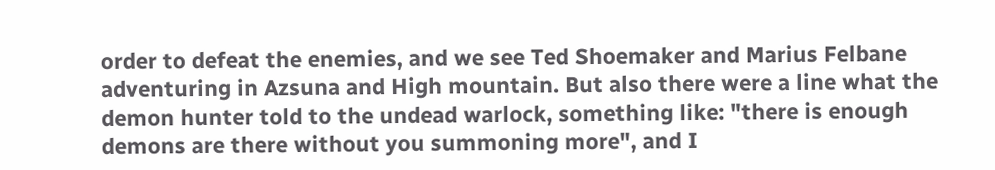order to defeat the enemies, and we see Ted Shoemaker and Marius Felbane adventuring in Azsuna and High mountain. But also there were a line what the demon hunter told to the undead warlock, something like: "there is enough demons are there without you summoning more", and I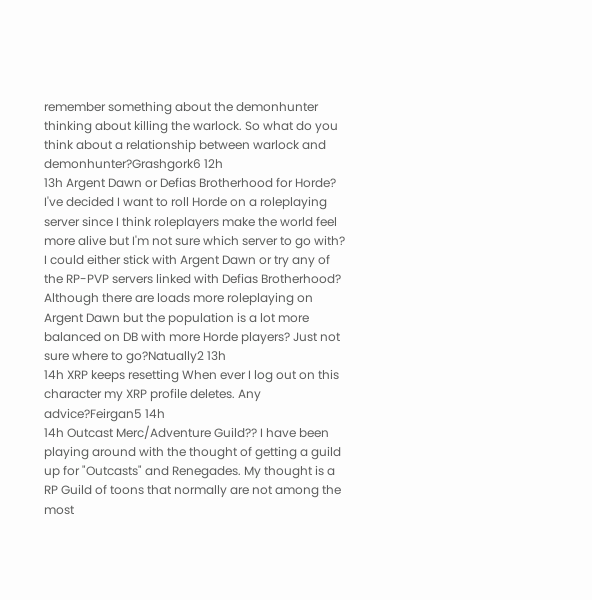remember something about the demonhunter thinking about killing the warlock. So what do you think about a relationship between warlock and demonhunter?Grashgork6 12h
13h Argent Dawn or Defias Brotherhood for Horde? I've decided I want to roll Horde on a roleplaying server since I think roleplayers make the world feel more alive but I'm not sure which server to go with? I could either stick with Argent Dawn or try any of the RP-PVP servers linked with Defias Brotherhood? Although there are loads more roleplaying on Argent Dawn but the population is a lot more balanced on DB with more Horde players? Just not sure where to go?Natually2 13h
14h XRP keeps resetting When ever I log out on this character my XRP profile deletes. Any advice?Feirgan5 14h
14h Outcast Merc/Adventure Guild?? I have been playing around with the thought of getting a guild up for "Outcasts" and Renegades. My thought is a RP Guild of toons that normally are not among the most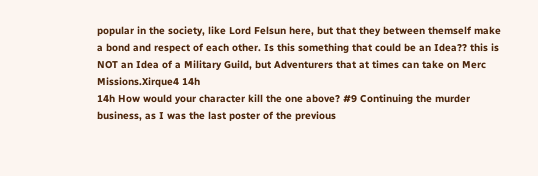popular in the society, like Lord Felsun here, but that they between themself make a bond and respect of each other. Is this something that could be an Idea?? this is NOT an Idea of a Military Guild, but Adventurers that at times can take on Merc Missions.Xirque4 14h
14h How would your character kill the one above? #9 Continuing the murder business, as I was the last poster of the previous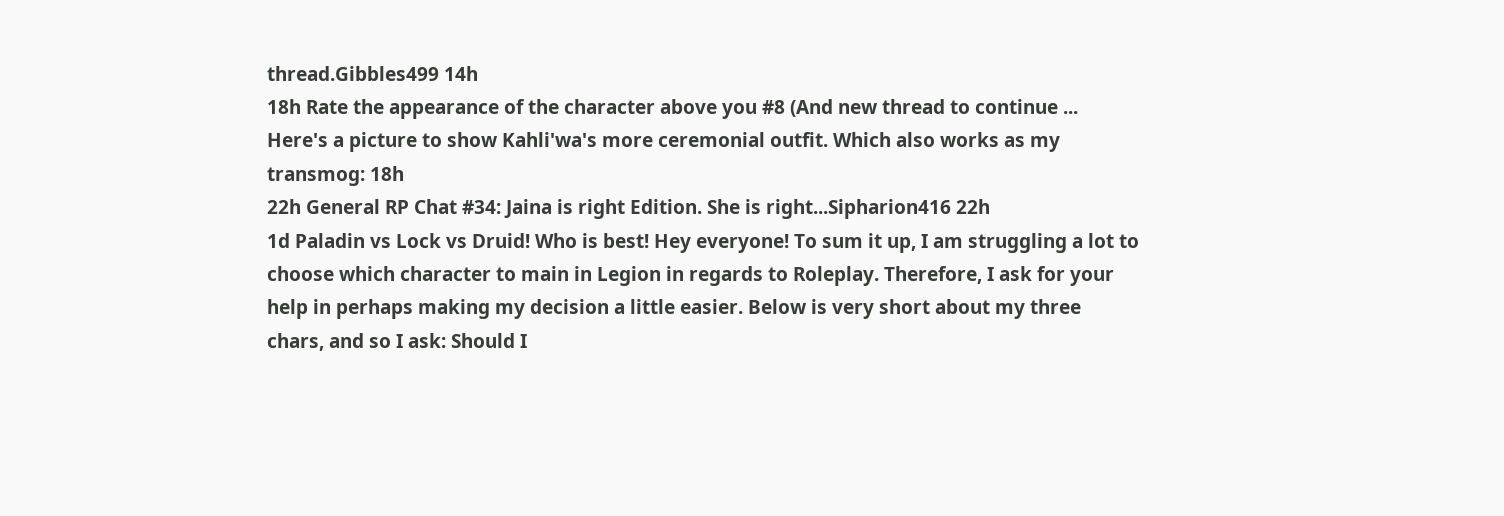thread.Gibbles499 14h
18h Rate the appearance of the character above you #8 (And new thread to continue ... Here's a picture to show Kahli'wa's more ceremonial outfit. Which also works as my transmog: 18h
22h General RP Chat #34: Jaina is right Edition. She is right...Sipharion416 22h
1d Paladin vs Lock vs Druid! Who is best! Hey everyone! To sum it up, I am struggling a lot to choose which character to main in Legion in regards to Roleplay. Therefore, I ask for your help in perhaps making my decision a little easier. Below is very short about my three chars, and so I ask: Should I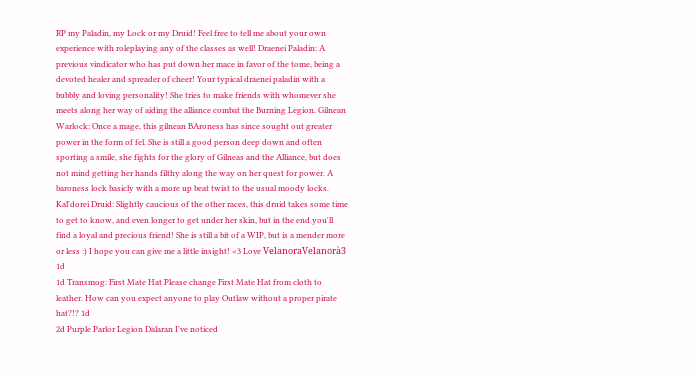RP my Paladin, my Lock or my Druid! Feel free to tell me about your own experience with roleplaying any of the classes as well! Draenei Paladin: A previous vindicator who has put down her mace in favor of the tome, being a devoted healer and spreader of cheer! Your typical draenei paladin with a bubbly and loving personality! She tries to make friends with whomever she meets along her way of aiding the alliance combat the Burning Legion. Gilnean Warlock: Once a mage, this gilnean BAroness has since sought out greater power in the form of fel. She is still a good person deep down and often sporting a smile, she fights for the glory of Gilneas and the Alliance, but does not mind getting her hands filthy along the way on her quest for power. A baroness lock basicly with a more up beat twist to the usual moody locks. Kal'dorei Druid: Slightly caucious of the other races, this druid takes some time to get to know, and even longer to get under her skin, but in the end you'll find a loyal and precious friend! She is still a bit of a WIP, but is a mender more or less :) I hope you can give me a little insight! <3 Love VelanoraVelanorà3 1d
1d Transmog: First Mate Hat Please change First Mate Hat from cloth to leather. How can you expect anyone to play Outlaw without a proper pirate hat?!? 1d
2d Purple Parlor Legion Dalaran I've noticed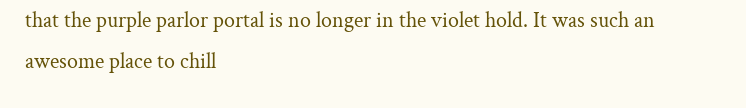that the purple parlor portal is no longer in the violet hold. It was such an awesome place to chill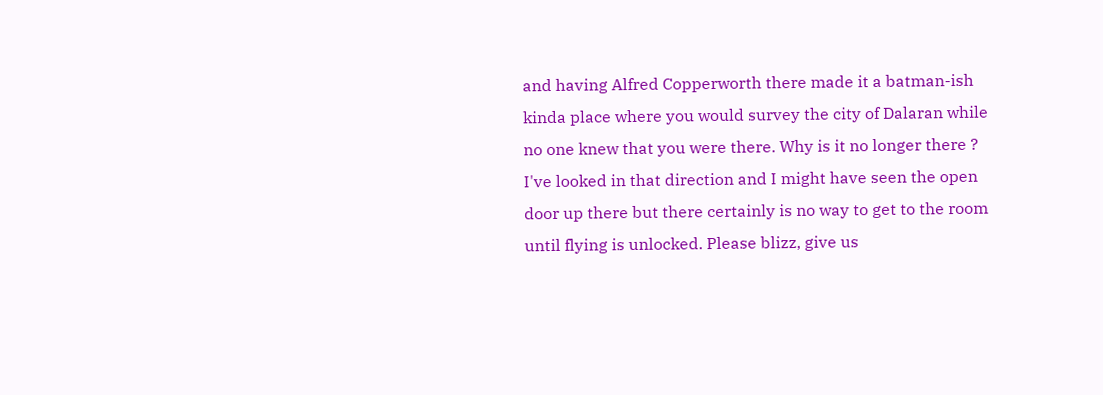and having Alfred Copperworth there made it a batman-ish kinda place where you would survey the city of Dalaran while no one knew that you were there. Why is it no longer there ? I've looked in that direction and I might have seen the open door up there but there certainly is no way to get to the room until flying is unlocked. Please blizz, give us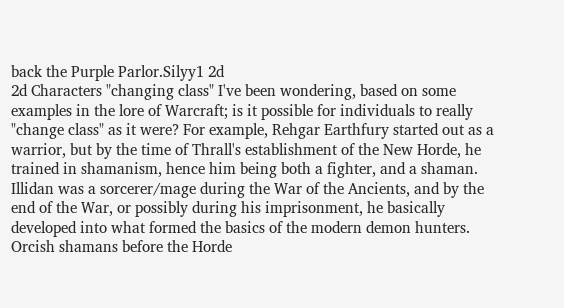back the Purple Parlor.Silyy1 2d
2d Characters "changing class" I've been wondering, based on some examples in the lore of Warcraft; is it possible for individuals to really "change class" as it were? For example, Rehgar Earthfury started out as a warrior, but by the time of Thrall's establishment of the New Horde, he trained in shamanism, hence him being both a fighter, and a shaman. Illidan was a sorcerer/mage during the War of the Ancients, and by the end of the War, or possibly during his imprisonment, he basically developed into what formed the basics of the modern demon hunters. Orcish shamans before the Horde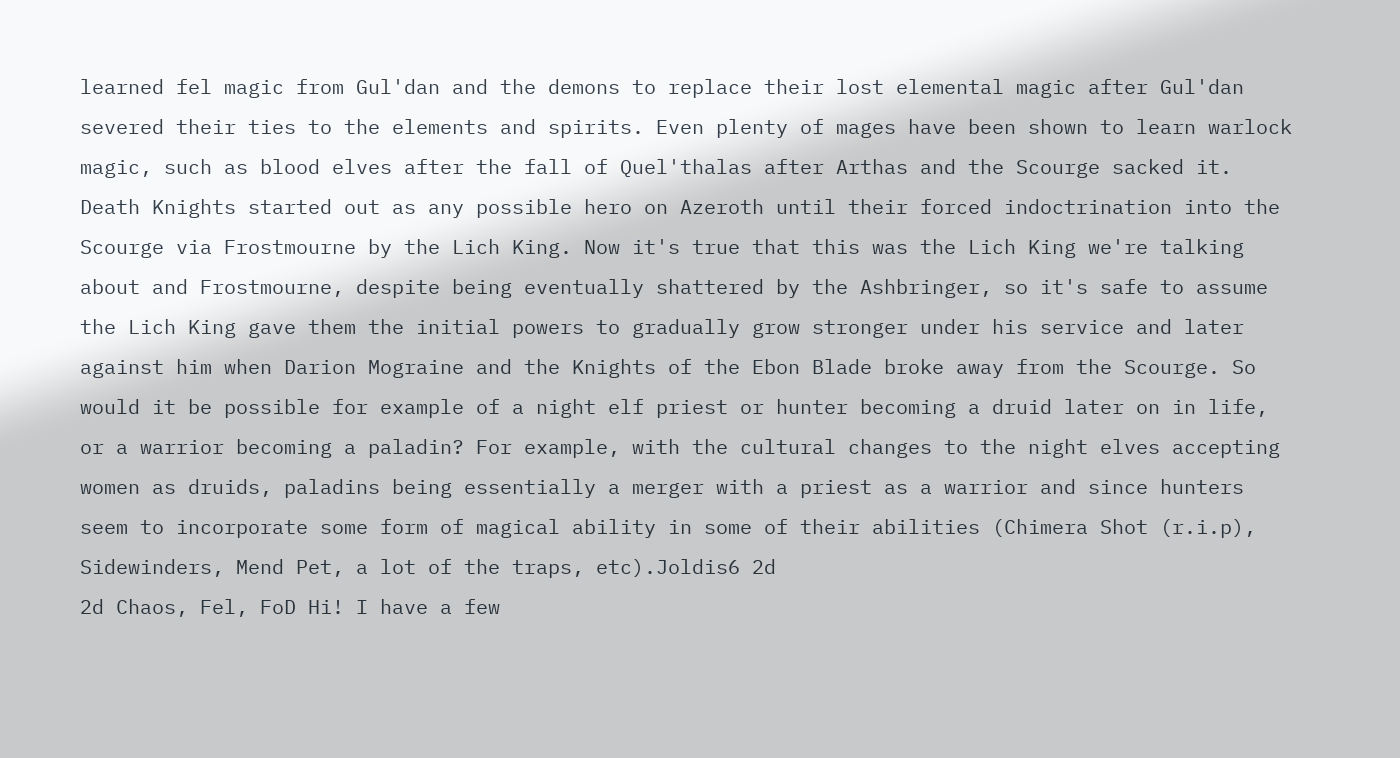learned fel magic from Gul'dan and the demons to replace their lost elemental magic after Gul'dan severed their ties to the elements and spirits. Even plenty of mages have been shown to learn warlock magic, such as blood elves after the fall of Quel'thalas after Arthas and the Scourge sacked it. Death Knights started out as any possible hero on Azeroth until their forced indoctrination into the Scourge via Frostmourne by the Lich King. Now it's true that this was the Lich King we're talking about and Frostmourne, despite being eventually shattered by the Ashbringer, so it's safe to assume the Lich King gave them the initial powers to gradually grow stronger under his service and later against him when Darion Mograine and the Knights of the Ebon Blade broke away from the Scourge. So would it be possible for example of a night elf priest or hunter becoming a druid later on in life, or a warrior becoming a paladin? For example, with the cultural changes to the night elves accepting women as druids, paladins being essentially a merger with a priest as a warrior and since hunters seem to incorporate some form of magical ability in some of their abilities (Chimera Shot (r.i.p), Sidewinders, Mend Pet, a lot of the traps, etc).Joldis6 2d
2d Chaos, Fel, FoD Hi! I have a few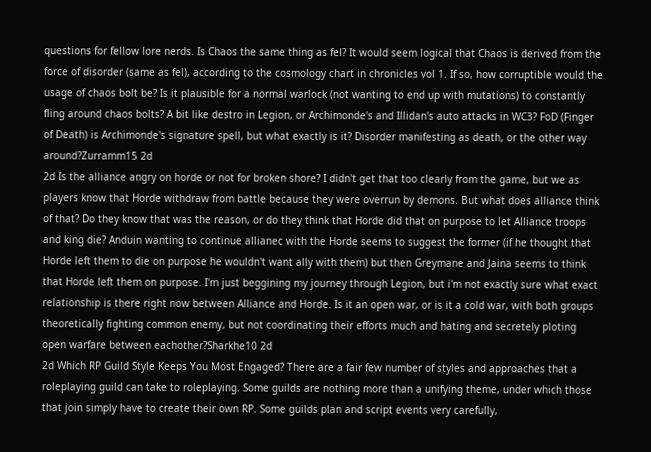questions for fellow lore nerds. Is Chaos the same thing as fel? It would seem logical that Chaos is derived from the force of disorder (same as fel), according to the cosmology chart in chronicles vol 1. If so, how corruptible would the usage of chaos bolt be? Is it plausible for a normal warlock (not wanting to end up with mutations) to constantly fling around chaos bolts? A bit like destro in Legion, or Archimonde's and Illidan's auto attacks in WC3? FoD (Finger of Death) is Archimonde's signature spell, but what exactly is it? Disorder manifesting as death, or the other way around?Zurramm15 2d
2d Is the alliance angry on horde or not for broken shore? I didn't get that too clearly from the game, but we as players know that Horde withdraw from battle because they were overrun by demons. But what does alliance think of that? Do they know that was the reason, or do they think that Horde did that on purpose to let Alliance troops and king die? Anduin wanting to continue allianec with the Horde seems to suggest the former (if he thought that Horde left them to die on purpose he wouldn't want ally with them) but then Greymane and Jaina seems to think that Horde left them on purpose. I'm just beggining my journey through Legion, but i'm not exactly sure what exact relationship is there right now between Alliance and Horde. Is it an open war, or is it a cold war, with both groups theoretically fighting common enemy, but not coordinating their efforts much and hating and secretely ploting open warfare between eachother?Sharkhe10 2d
2d Which RP Guild Style Keeps You Most Engaged? There are a fair few number of styles and approaches that a roleplaying guild can take to roleplaying. Some guilds are nothing more than a unifying theme, under which those that join simply have to create their own RP. Some guilds plan and script events very carefully,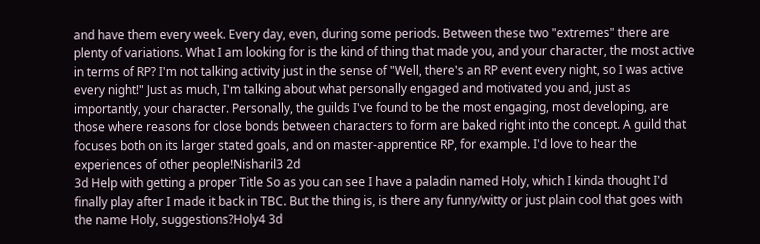and have them every week. Every day, even, during some periods. Between these two "extremes" there are plenty of variations. What I am looking for is the kind of thing that made you, and your character, the most active in terms of RP? I'm not talking activity just in the sense of "Well, there's an RP event every night, so I was active every night!" Just as much, I'm talking about what personally engaged and motivated you and, just as importantly, your character. Personally, the guilds I've found to be the most engaging, most developing, are those where reasons for close bonds between characters to form are baked right into the concept. A guild that focuses both on its larger stated goals, and on master-apprentice RP, for example. I'd love to hear the experiences of other people!Nisharil3 2d
3d Help with getting a proper Title So as you can see I have a paladin named Holy, which I kinda thought I'd finally play after I made it back in TBC. But the thing is, is there any funny/witty or just plain cool that goes with the name Holy, suggestions?Holy4 3d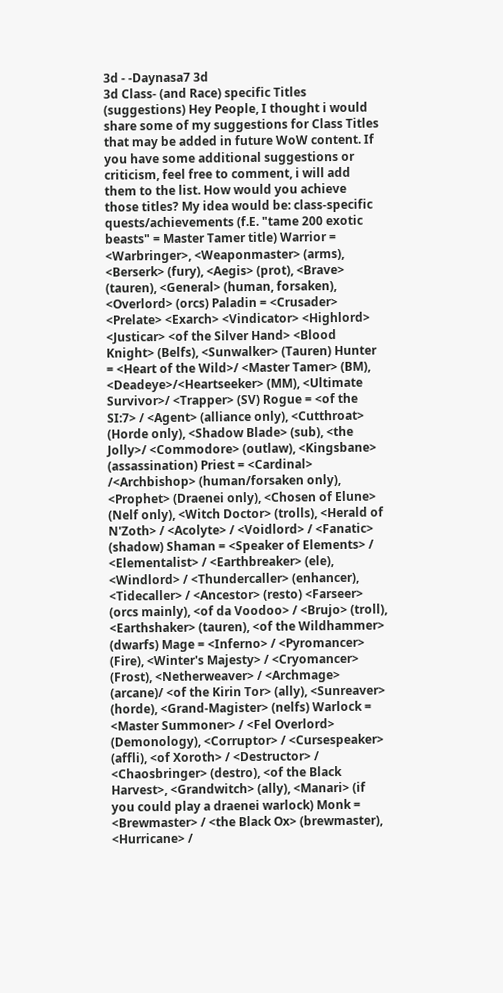3d - -Daynasa7 3d
3d Class- (and Race) specific Titles (suggestions) Hey People, I thought i would share some of my suggestions for Class Titles that may be added in future WoW content. If you have some additional suggestions or criticism, feel free to comment, i will add them to the list. How would you achieve those titles? My idea would be: class-specific quests/achievements (f.E. "tame 200 exotic beasts" = Master Tamer title) Warrior = <Warbringer>, <Weaponmaster> (arms), <Berserk> (fury), <Aegis> (prot), <Brave> (tauren), <General> (human, forsaken), <Overlord> (orcs) Paladin = <Crusader> <Prelate> <Exarch> <Vindicator> <Highlord> <Justicar> <of the Silver Hand> <Blood Knight> (Belfs), <Sunwalker> (Tauren) Hunter = <Heart of the Wild>/ <Master Tamer> (BM), <Deadeye>/<Heartseeker> (MM), <Ultimate Survivor>/ <Trapper> (SV) Rogue = <of the SI:7> / <Agent> (alliance only), <Cutthroat> (Horde only), <Shadow Blade> (sub), <the Jolly>/ <Commodore> (outlaw), <Kingsbane> (assassination) Priest = <Cardinal> /<Archbishop> (human/forsaken only), <Prophet> (Draenei only), <Chosen of Elune> (Nelf only), <Witch Doctor> (trolls), <Herald of N'Zoth> / <Acolyte> / <Voidlord> / <Fanatic> (shadow) Shaman = <Speaker of Elements> / <Elementalist> / <Earthbreaker> (ele), <Windlord> / <Thundercaller> (enhancer), <Tidecaller> / <Ancestor> (resto) <Farseer> (orcs mainly), <of da Voodoo> / <Brujo> (troll), <Earthshaker> (tauren), <of the Wildhammer> (dwarfs) Mage = <Inferno> / <Pyromancer> (Fire), <Winter's Majesty> / <Cryomancer> (Frost), <Netherweaver> / <Archmage> (arcane)/ <of the Kirin Tor> (ally), <Sunreaver> (horde), <Grand-Magister> (nelfs) Warlock = <Master Summoner> / <Fel Overlord> (Demonology), <Corruptor> / <Cursespeaker> (affli), <of Xoroth> / <Destructor> / <Chaosbringer> (destro), <of the Black Harvest>, <Grandwitch> (ally), <Manari> (if you could play a draenei warlock) Monk = <Brewmaster> / <the Black Ox> (brewmaster), <Hurricane> /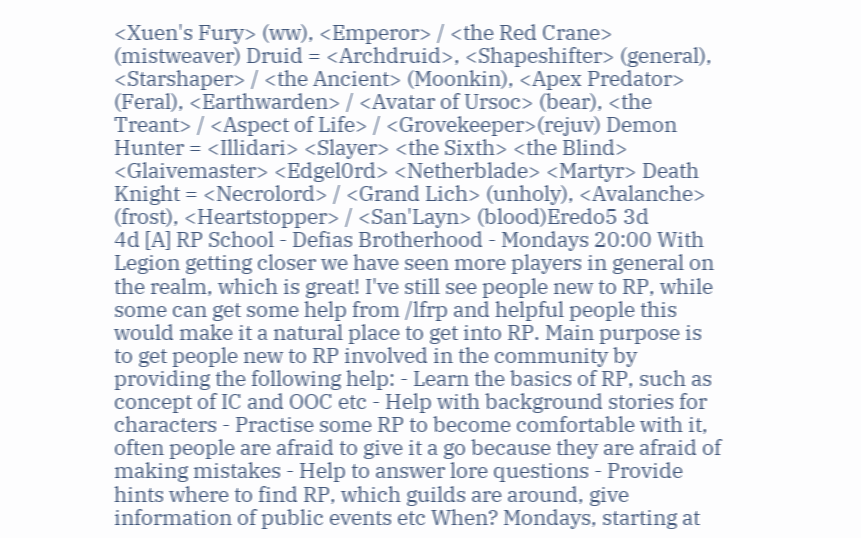<Xuen's Fury> (ww), <Emperor> / <the Red Crane> (mistweaver) Druid = <Archdruid>, <Shapeshifter> (general), <Starshaper> / <the Ancient> (Moonkin), <Apex Predator> (Feral), <Earthwarden> / <Avatar of Ursoc> (bear), <the Treant> / <Aspect of Life> / <Grovekeeper>(rejuv) Demon Hunter = <Illidari> <Slayer> <the Sixth> <the Blind> <Glaivemaster> <Edgel0rd> <Netherblade> <Martyr> Death Knight = <Necrolord> / <Grand Lich> (unholy), <Avalanche> (frost), <Heartstopper> / <San'Layn> (blood)Eredo5 3d
4d [A] RP School - Defias Brotherhood - Mondays 20:00 With Legion getting closer we have seen more players in general on the realm, which is great! I've still see people new to RP, while some can get some help from /lfrp and helpful people this would make it a natural place to get into RP. Main purpose is to get people new to RP involved in the community by providing the following help: - Learn the basics of RP, such as concept of IC and OOC etc - Help with background stories for characters - Practise some RP to become comfortable with it, often people are afraid to give it a go because they are afraid of making mistakes - Help to answer lore questions - Provide hints where to find RP, which guilds are around, give information of public events etc When? Mondays, starting at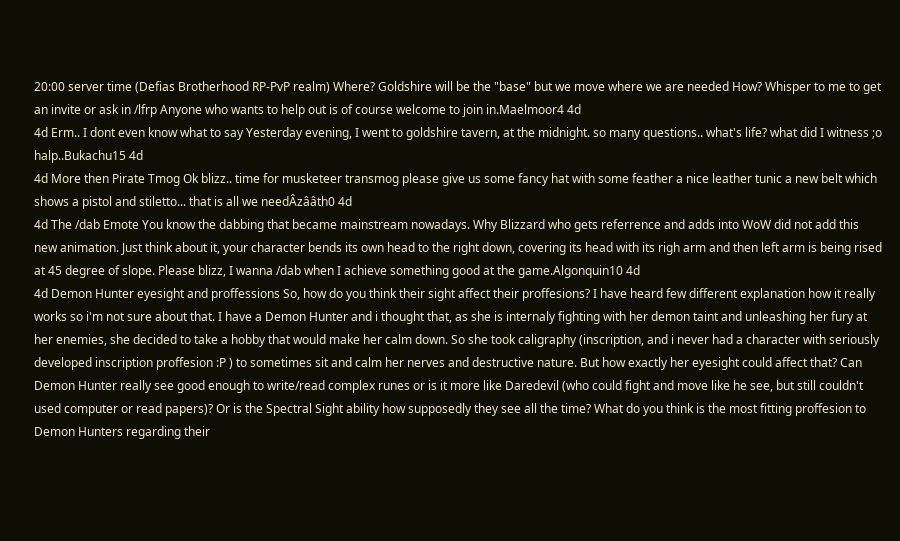20:00 server time (Defias Brotherhood RP-PvP realm) Where? Goldshire will be the "base" but we move where we are needed How? Whisper to me to get an invite or ask in /lfrp Anyone who wants to help out is of course welcome to join in.Maelmoor4 4d
4d Erm.. I dont even know what to say Yesterday evening, I went to goldshire tavern, at the midnight. so many questions.. what's life? what did I witness ;o halp..Bukachu15 4d
4d More then Pirate Tmog Ok blizz.. time for musketeer transmog please give us some fancy hat with some feather a nice leather tunic a new belt which shows a pistol and stiletto... that is all we needÂzââth0 4d
4d The /dab Emote You know the dabbing that became mainstream nowadays. Why Blizzard who gets referrence and adds into WoW did not add this new animation. Just think about it, your character bends its own head to the right down, covering its head with its righ arm and then left arm is being rised at 45 degree of slope. Please blizz, I wanna /dab when I achieve something good at the game.Algonquin10 4d
4d Demon Hunter eyesight and proffessions So, how do you think their sight affect their proffesions? I have heard few different explanation how it really works so i'm not sure about that. I have a Demon Hunter and i thought that, as she is internaly fighting with her demon taint and unleashing her fury at her enemies, she decided to take a hobby that would make her calm down. So she took caligraphy (inscription, and i never had a character with seriously developed inscription proffesion :P ) to sometimes sit and calm her nerves and destructive nature. But how exactly her eyesight could affect that? Can Demon Hunter really see good enough to write/read complex runes or is it more like Daredevil (who could fight and move like he see, but still couldn't used computer or read papers)? Or is the Spectral Sight ability how supposedly they see all the time? What do you think is the most fitting proffesion to Demon Hunters regarding their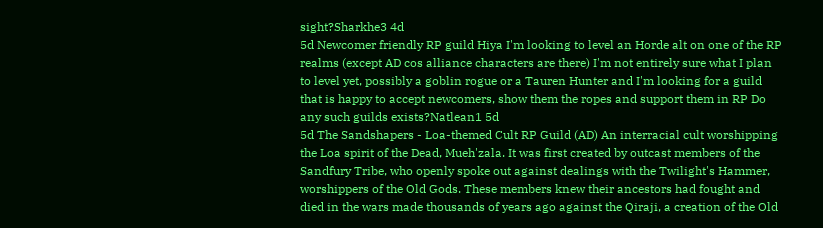sight?Sharkhe3 4d
5d Newcomer friendly RP guild Hiya I'm looking to level an Horde alt on one of the RP realms (except AD cos alliance characters are there) I'm not entirely sure what I plan to level yet, possibly a goblin rogue or a Tauren Hunter and I'm looking for a guild that is happy to accept newcomers, show them the ropes and support them in RP Do any such guilds exists?Natlean1 5d
5d The Sandshapers - Loa-themed Cult RP Guild (AD) An interracial cult worshipping the Loa spirit of the Dead, Mueh'zala. It was first created by outcast members of the Sandfury Tribe, who openly spoke out against dealings with the Twilight's Hammer, worshippers of the Old Gods. These members knew their ancestors had fought and died in the wars made thousands of years ago against the Qiraji, a creation of the Old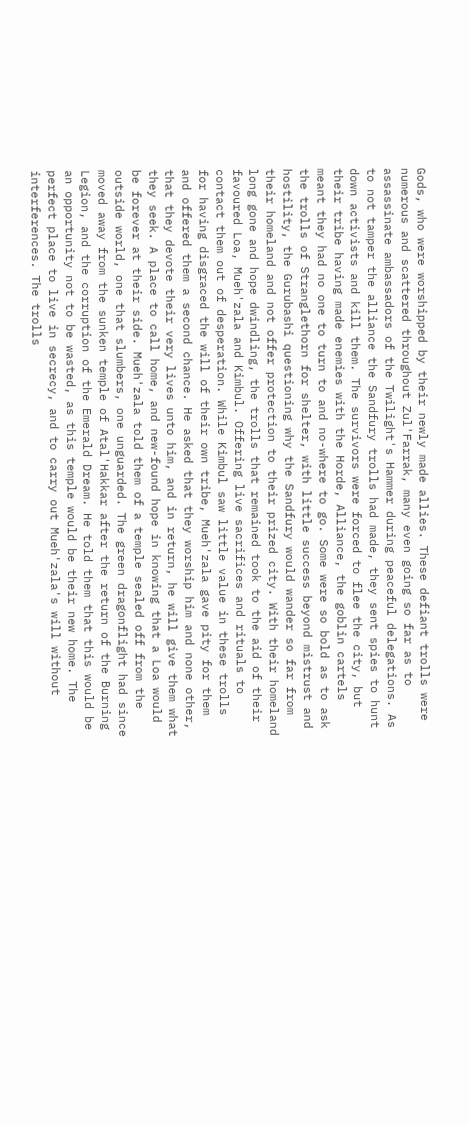Gods, who were worshipped by their newly made allies. These defiant trolls were numerous and scattered throughout Zul'Farrak, many even going so far as to assassinate ambassadors of the Twilight's Hammer during peaceful delegations. As to not tamper the alliance the Sandfury trolls had made, they sent spies to hunt down activists and kill them. The survivors were forced to flee the city, but their tribe having made enemies with the Horde, Alliance, the goblin cartels meant they had no one to turn to and no-where to go. Some were so bold as to ask the trolls of Stranglethorn for shelter, with little success beyond mistrust and hostility, the Gurubashi questioning why the Sandfury would wander so far from their homeland and not offer protection to their prized city. With their homeland long gone and hope dwindling, the trolls that remained took to the aid of their favoured Loa, Mueh'zala and Kimbul. Offering live sacrifices and rituals to contact them out of desperation. While Kimbul saw little value in these trolls for having disgraced the will of their own tribe, Mueh'zala gave pity for them and offered them a second chance. He asked that they worship him and none other, that they devote their very lives unto him, and in return, he will give them what they seek. A place to call home, and new-found hope in knowing that a Loa would be forever at their side. Mueh'zala told them of a temple sealed off from the outside world, one that slumbers, one unguarded. The green dragonflight had since moved away from the sunken temple of Atal'Hakkar after the return of the Burning Legion, and the corruption of the Emerald Dream. He told them that this would be an opportunity not to be wasted, as this temple would be their new home. The perfect place to live in secrecy, and to carry out Mueh'zala's will without interferences. The trolls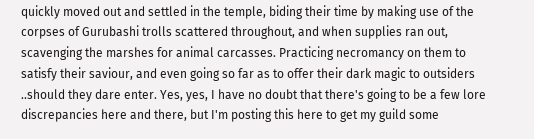quickly moved out and settled in the temple, biding their time by making use of the corpses of Gurubashi trolls scattered throughout, and when supplies ran out, scavenging the marshes for animal carcasses. Practicing necromancy on them to satisfy their saviour, and even going so far as to offer their dark magic to outsiders ..should they dare enter. Yes, yes, I have no doubt that there's going to be a few lore discrepancies here and there, but I'm posting this here to get my guild some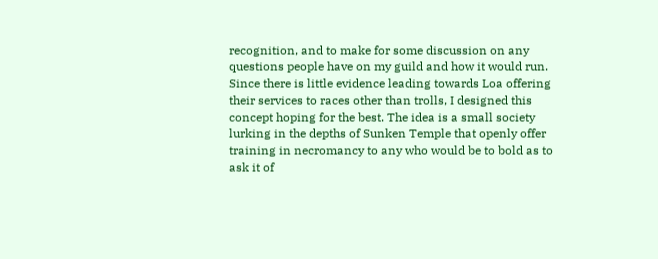recognition, and to make for some discussion on any questions people have on my guild and how it would run. Since there is little evidence leading towards Loa offering their services to races other than trolls, I designed this concept hoping for the best. The idea is a small society lurking in the depths of Sunken Temple that openly offer training in necromancy to any who would be to bold as to ask it of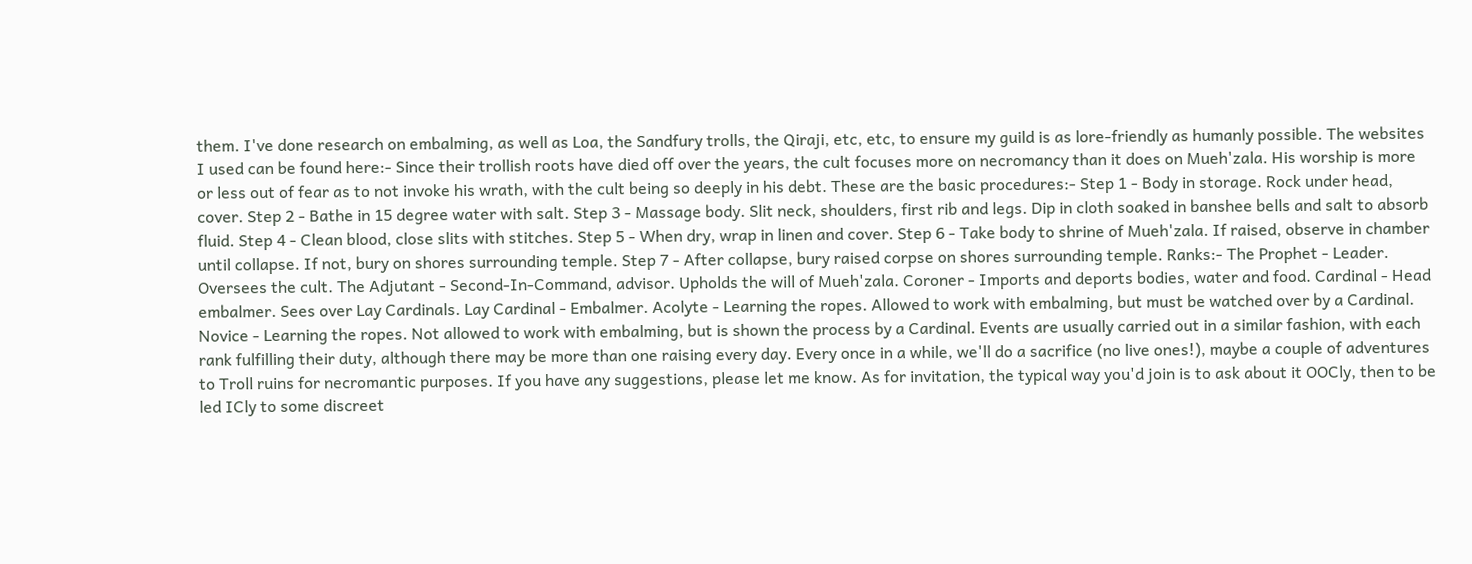them. I've done research on embalming, as well as Loa, the Sandfury trolls, the Qiraji, etc, etc, to ensure my guild is as lore-friendly as humanly possible. The websites I used can be found here:- Since their trollish roots have died off over the years, the cult focuses more on necromancy than it does on Mueh'zala. His worship is more or less out of fear as to not invoke his wrath, with the cult being so deeply in his debt. These are the basic procedures:- Step 1 - Body in storage. Rock under head, cover. Step 2 - Bathe in 15 degree water with salt. Step 3 - Massage body. Slit neck, shoulders, first rib and legs. Dip in cloth soaked in banshee bells and salt to absorb fluid. Step 4 - Clean blood, close slits with stitches. Step 5 - When dry, wrap in linen and cover. Step 6 - Take body to shrine of Mueh'zala. If raised, observe in chamber until collapse. If not, bury on shores surrounding temple. Step 7 - After collapse, bury raised corpse on shores surrounding temple. Ranks:- The Prophet - Leader. Oversees the cult. The Adjutant - Second-In-Command, advisor. Upholds the will of Mueh'zala. Coroner - Imports and deports bodies, water and food. Cardinal - Head embalmer. Sees over Lay Cardinals. Lay Cardinal - Embalmer. Acolyte - Learning the ropes. Allowed to work with embalming, but must be watched over by a Cardinal. Novice - Learning the ropes. Not allowed to work with embalming, but is shown the process by a Cardinal. Events are usually carried out in a similar fashion, with each rank fulfilling their duty, although there may be more than one raising every day. Every once in a while, we'll do a sacrifice (no live ones!), maybe a couple of adventures to Troll ruins for necromantic purposes. If you have any suggestions, please let me know. As for invitation, the typical way you'd join is to ask about it OOCly, then to be led ICly to some discreet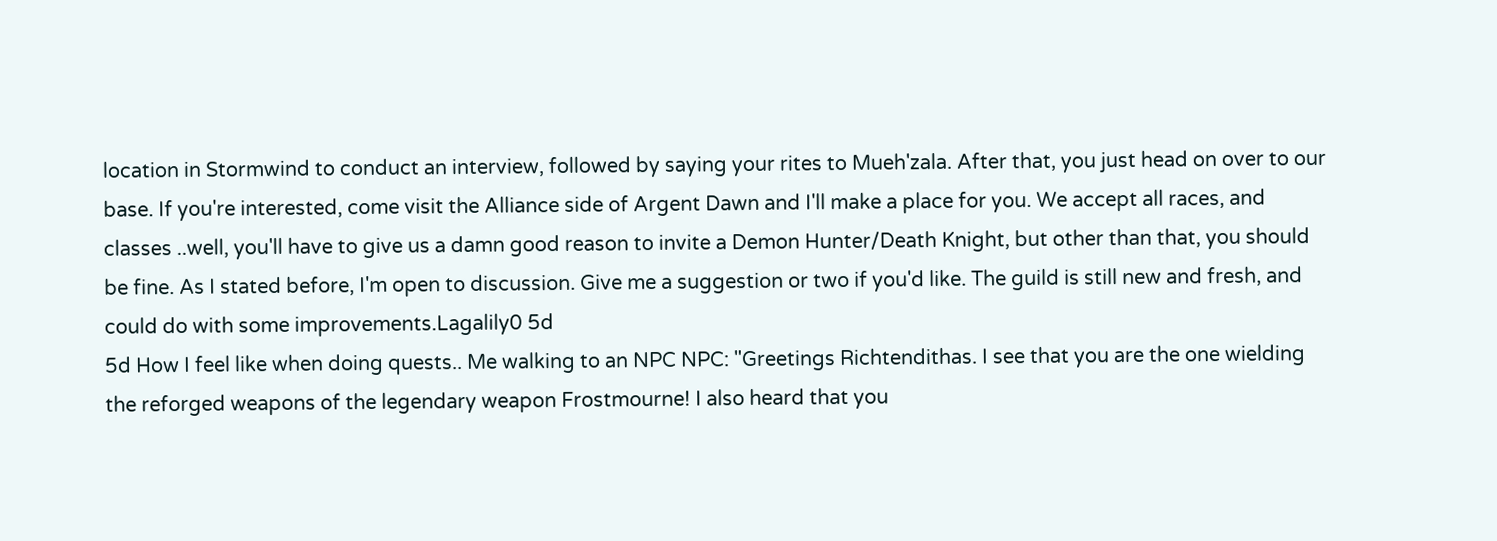location in Stormwind to conduct an interview, followed by saying your rites to Mueh'zala. After that, you just head on over to our base. If you're interested, come visit the Alliance side of Argent Dawn and I'll make a place for you. We accept all races, and classes ..well, you'll have to give us a damn good reason to invite a Demon Hunter/Death Knight, but other than that, you should be fine. As I stated before, I'm open to discussion. Give me a suggestion or two if you'd like. The guild is still new and fresh, and could do with some improvements.Lagalily0 5d
5d How I feel like when doing quests.. Me walking to an NPC NPC: "Greetings Richtendithas. I see that you are the one wielding the reforged weapons of the legendary weapon Frostmourne! I also heard that you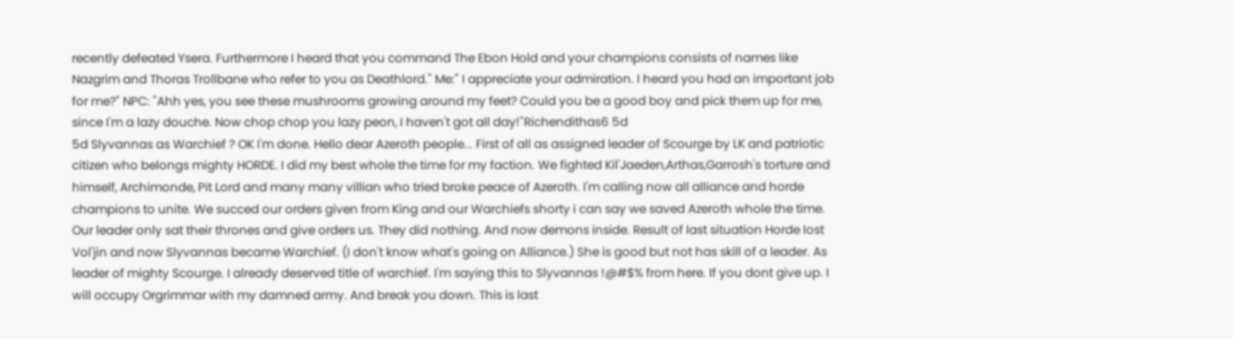recently defeated Ysera. Furthermore I heard that you command The Ebon Hold and your champions consists of names like Nazgrim and Thoras Trollbane who refer to you as Deathlord." Me:" I appreciate your admiration. I heard you had an important job for me?" NPC: "Ahh yes, you see these mushrooms growing around my feet? Could you be a good boy and pick them up for me, since I'm a lazy douche. Now chop chop you lazy peon, I haven't got all day!"Richendithas6 5d
5d Slyvannas as Warchief ? OK I'm done. Hello dear Azeroth people... First of all as assigned leader of Scourge by LK and patriotic citizen who belongs mighty HORDE. I did my best whole the time for my faction. We fighted Kil'Jaeden,Arthas,Garrosh's torture and himself, Archimonde, Pit Lord and many many villian who tried broke peace of Azeroth. I'm calling now all alliance and horde champions to unite. We succed our orders given from King and our Warchiefs shorty i can say we saved Azeroth whole the time. Our leader only sat their thrones and give orders us. They did nothing. And now demons inside. Result of last situation Horde lost Vol'jin and now Slyvannas became Warchief. (I don't know what's going on Alliance.) She is good but not has skill of a leader. As leader of mighty Scourge. I already deserved title of warchief. I'm saying this to Slyvannas !@#$% from here. If you dont give up. I will occupy Orgrimmar with my damned army. And break you down. This is last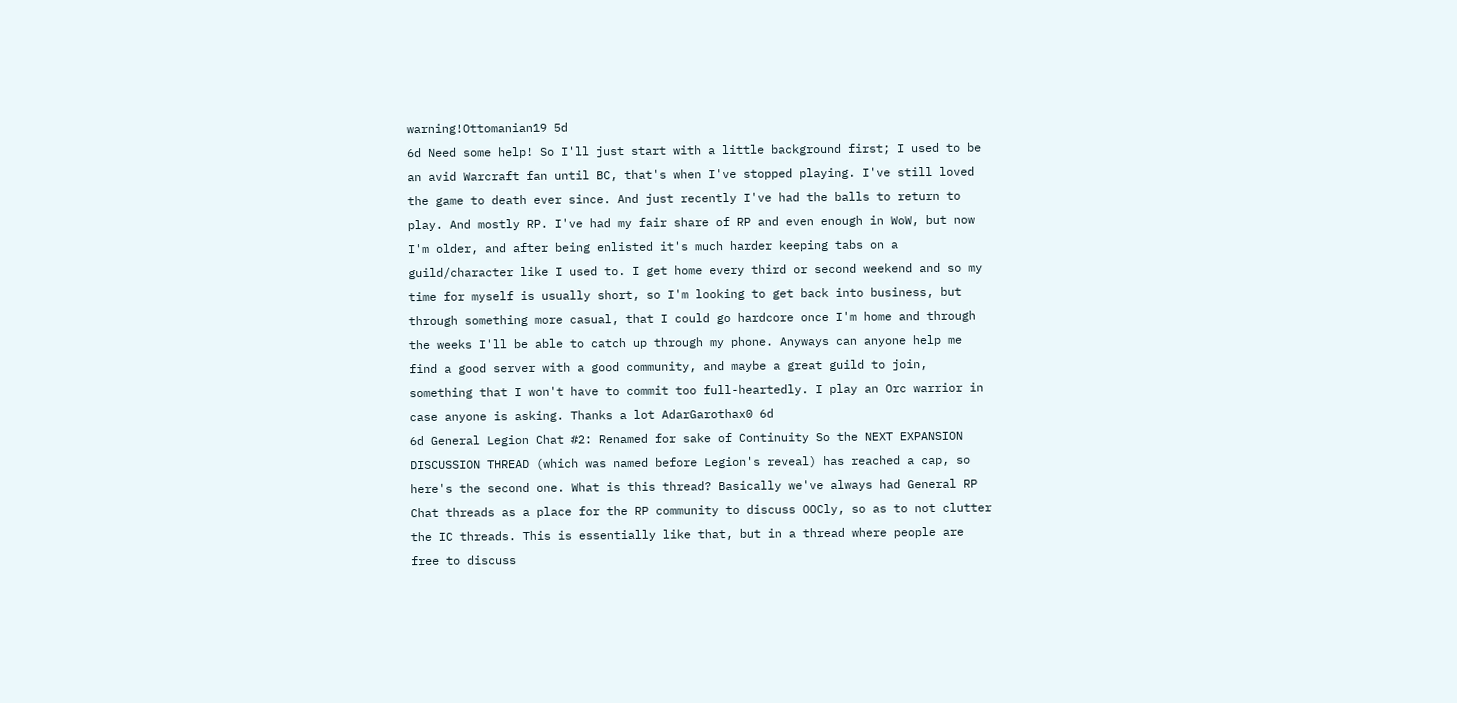warning!Ottomanian19 5d
6d Need some help! So I'll just start with a little background first; I used to be an avid Warcraft fan until BC, that's when I've stopped playing. I've still loved the game to death ever since. And just recently I've had the balls to return to play. And mostly RP. I've had my fair share of RP and even enough in WoW, but now I'm older, and after being enlisted it's much harder keeping tabs on a guild/character like I used to. I get home every third or second weekend and so my time for myself is usually short, so I'm looking to get back into business, but through something more casual, that I could go hardcore once I'm home and through the weeks I'll be able to catch up through my phone. Anyways can anyone help me find a good server with a good community, and maybe a great guild to join, something that I won't have to commit too full-heartedly. I play an Orc warrior in case anyone is asking. Thanks a lot AdarGarothax0 6d
6d General Legion Chat #2: Renamed for sake of Continuity So the NEXT EXPANSION DISCUSSION THREAD (which was named before Legion's reveal) has reached a cap, so here's the second one. What is this thread? Basically we've always had General RP Chat threads as a place for the RP community to discuss OOCly, so as to not clutter the IC threads. This is essentially like that, but in a thread where people are free to discuss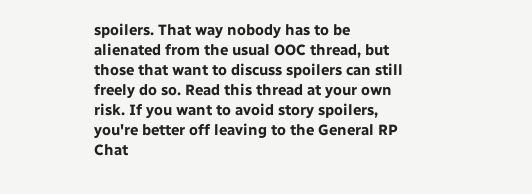spoilers. That way nobody has to be alienated from the usual OOC thread, but those that want to discuss spoilers can still freely do so. Read this thread at your own risk. If you want to avoid story spoilers, you're better off leaving to the General RP Chat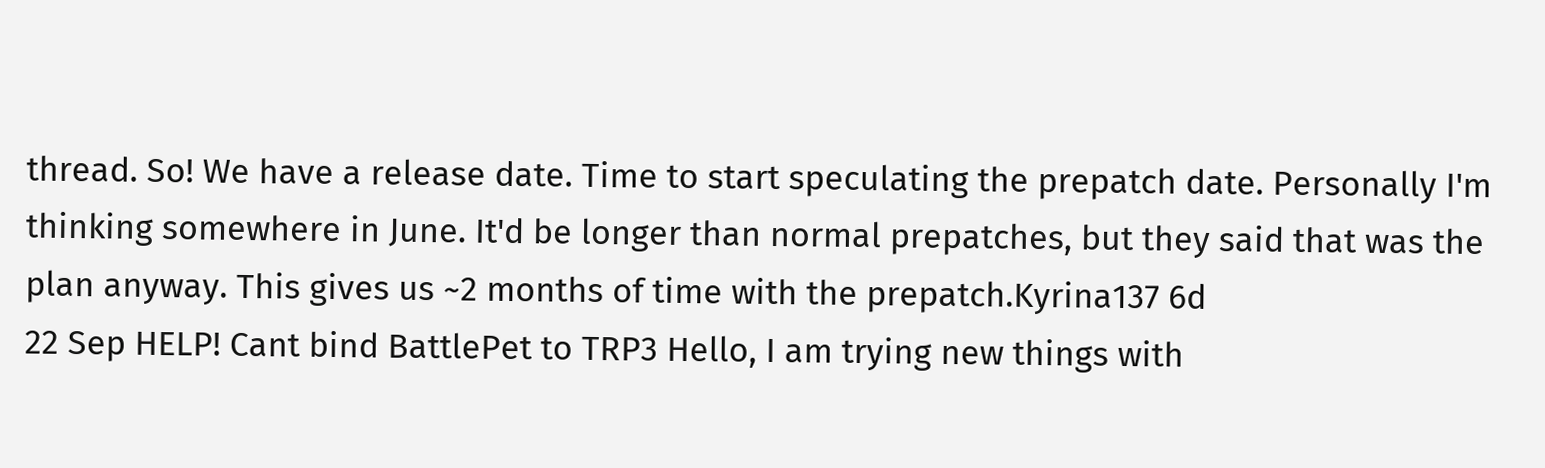thread. So! We have a release date. Time to start speculating the prepatch date. Personally I'm thinking somewhere in June. It'd be longer than normal prepatches, but they said that was the plan anyway. This gives us ~2 months of time with the prepatch.Kyrina137 6d
22 Sep HELP! Cant bind BattlePet to TRP3 Hello, I am trying new things with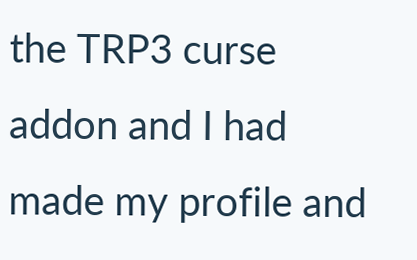the TRP3 curse addon and I had made my profile and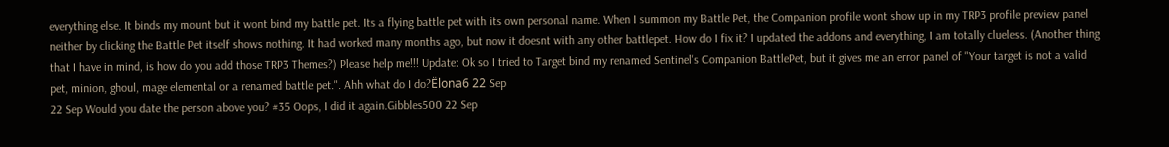everything else. It binds my mount but it wont bind my battle pet. Its a flying battle pet with its own personal name. When I summon my Battle Pet, the Companion profile wont show up in my TRP3 profile preview panel neither by clicking the Battle Pet itself shows nothing. It had worked many months ago, but now it doesnt with any other battlepet. How do I fix it? I updated the addons and everything, I am totally clueless. (Another thing that I have in mind, is how do you add those TRP3 Themes?) Please help me!!! Update: Ok so I tried to Target bind my renamed Sentinel's Companion BattlePet, but it gives me an error panel of "Your target is not a valid pet, minion, ghoul, mage elemental or a renamed battle pet.". Ahh what do I do?Ëlona6 22 Sep
22 Sep Would you date the person above you? #35 Oops, I did it again.Gibbles500 22 Sep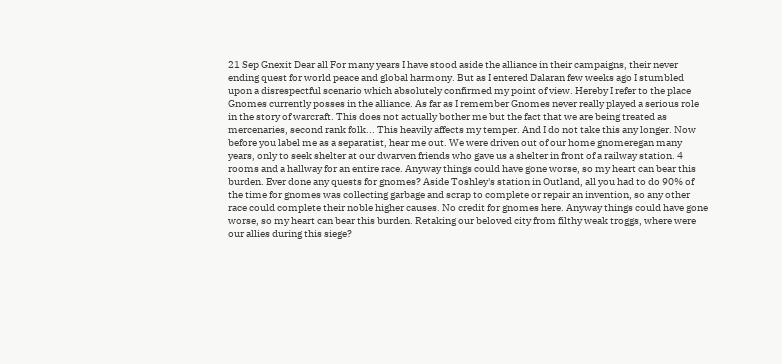21 Sep Gnexit Dear all For many years I have stood aside the alliance in their campaigns, their never ending quest for world peace and global harmony. But as I entered Dalaran few weeks ago I stumbled upon a disrespectful scenario which absolutely confirmed my point of view. Hereby I refer to the place Gnomes currently posses in the alliance. As far as I remember Gnomes never really played a serious role in the story of warcraft. This does not actually bother me but the fact that we are being treated as mercenaries, second rank folk... This heavily affects my temper. And I do not take this any longer. Now before you label me as a separatist, hear me out. We were driven out of our home gnomeregan many years, only to seek shelter at our dwarven friends who gave us a shelter in front of a railway station. 4 rooms and a hallway for an entire race. Anyway things could have gone worse, so my heart can bear this burden. Ever done any quests for gnomes? Aside Toshley's station in Outland, all you had to do 90% of the time for gnomes was collecting garbage and scrap to complete or repair an invention, so any other race could complete their noble higher causes. No credit for gnomes here. Anyway things could have gone worse, so my heart can bear this burden. Retaking our beloved city from filthy weak troggs, where were our allies during this siege?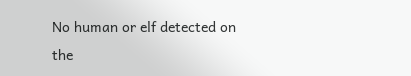No human or elf detected on the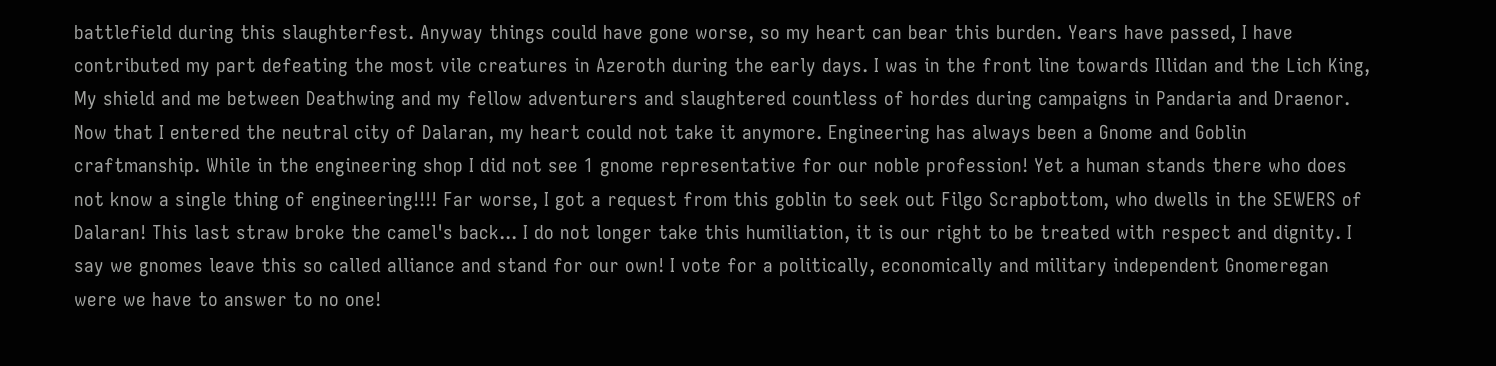battlefield during this slaughterfest. Anyway things could have gone worse, so my heart can bear this burden. Years have passed, I have contributed my part defeating the most vile creatures in Azeroth during the early days. I was in the front line towards Illidan and the Lich King, My shield and me between Deathwing and my fellow adventurers and slaughtered countless of hordes during campaigns in Pandaria and Draenor. Now that I entered the neutral city of Dalaran, my heart could not take it anymore. Engineering has always been a Gnome and Goblin craftmanship. While in the engineering shop I did not see 1 gnome representative for our noble profession! Yet a human stands there who does not know a single thing of engineering!!!! Far worse, I got a request from this goblin to seek out Filgo Scrapbottom, who dwells in the SEWERS of Dalaran! This last straw broke the camel's back... I do not longer take this humiliation, it is our right to be treated with respect and dignity. I say we gnomes leave this so called alliance and stand for our own! I vote for a politically, economically and military independent Gnomeregan were we have to answer to no one!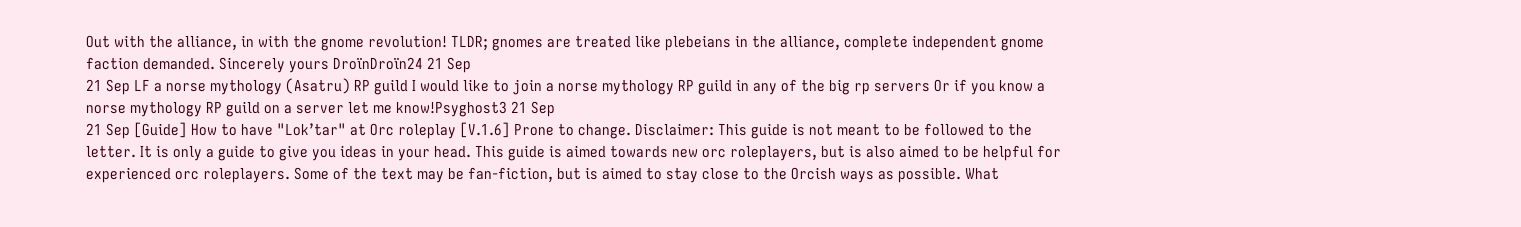Out with the alliance, in with the gnome revolution! TLDR; gnomes are treated like plebeians in the alliance, complete independent gnome faction demanded. Sincerely yours DroïnDroïn24 21 Sep
21 Sep LF a norse mythology (Asatru) RP guild I would like to join a norse mythology RP guild in any of the big rp servers Or if you know a norse mythology RP guild on a server let me know!Psyghost3 21 Sep
21 Sep [Guide] How to have "Lok’tar" at Orc roleplay [V.1.6] Prone to change. Disclaimer: This guide is not meant to be followed to the letter. It is only a guide to give you ideas in your head. This guide is aimed towards new orc roleplayers, but is also aimed to be helpful for experienced orc roleplayers. Some of the text may be fan-fiction, but is aimed to stay close to the Orcish ways as possible. What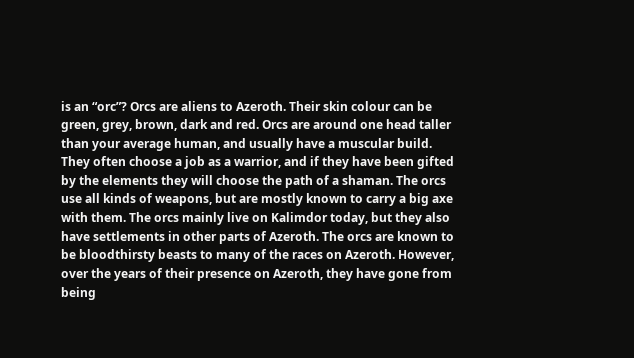is an “orc”? Orcs are aliens to Azeroth. Their skin colour can be green, grey, brown, dark and red. Orcs are around one head taller than your average human, and usually have a muscular build. They often choose a job as a warrior, and if they have been gifted by the elements they will choose the path of a shaman. The orcs use all kinds of weapons, but are mostly known to carry a big axe with them. The orcs mainly live on Kalimdor today, but they also have settlements in other parts of Azeroth. The orcs are known to be bloodthirsty beasts to many of the races on Azeroth. However, over the years of their presence on Azeroth, they have gone from being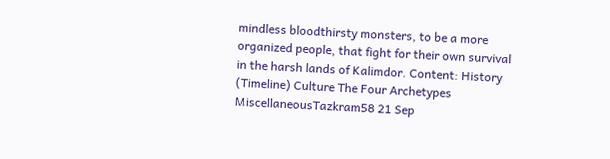mindless bloodthirsty monsters, to be a more organized people, that fight for their own survival in the harsh lands of Kalimdor. Content: History (Timeline) Culture The Four Archetypes MiscellaneousTazkram58 21 Sep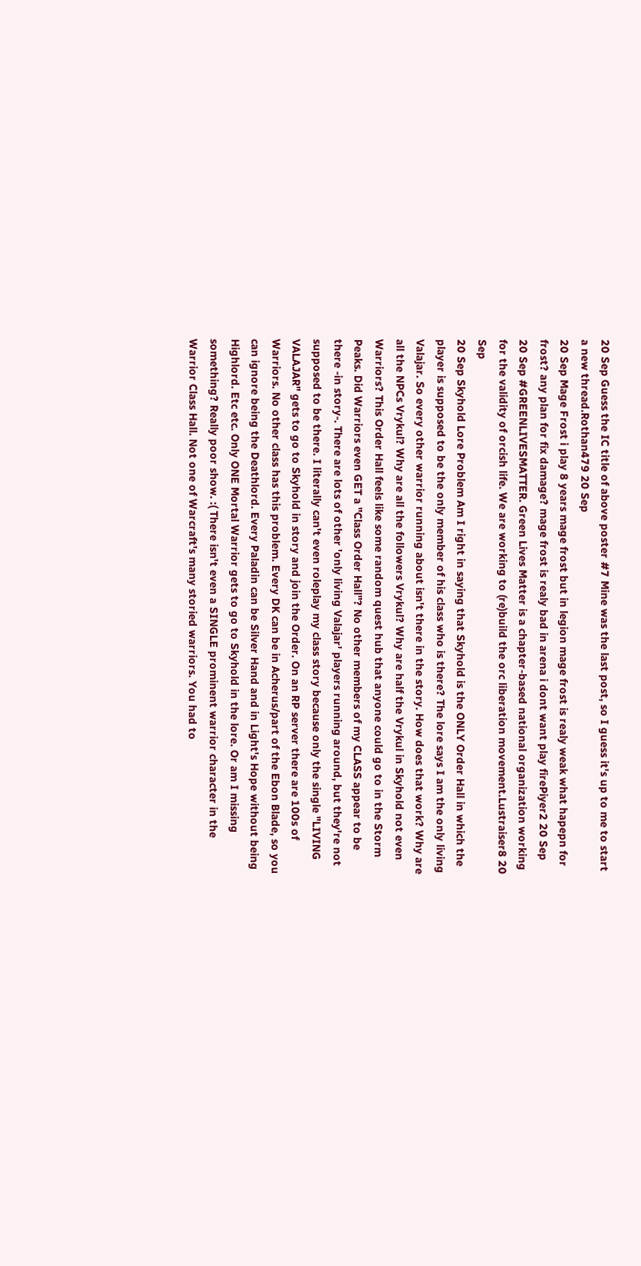20 Sep Guess the IC title of above poster #7 Mine was the last post, so I guess it's up to me to start a new thread.Rothan479 20 Sep
20 Sep Mage Frost i play 8 years mage frost but in legion mage frost is realy weak what hapepn for frost? any plan for fix damage? mage frost is realy bad in arena i dont want play firePiyer2 20 Sep
20 Sep #GREENLIVESMATTER. Green Lives Matter is a chapter-based national organization working for the validity of orcish life. We are working to (re)build the orc liberation movement.Lustraiser8 20 Sep
20 Sep Skyhold Lore Problem Am I right in saying that Skyhold is the ONLY Order Hall in which the player is supposed to be the only member of his class who is there? The lore says I am the only living Valajar. So every other warrior running about isn't there in the story. How does that work? Why are all the NPCs Vrykul? Why are all the followers Vrykul? Why are half the Vrykul in Skyhold not even Warriors? This Order Hall feels like some random quest hub that anyone could go to in the Storm Peaks. Did Warriors even GET a "Class Order Hall"? No other members of my CLASS appear to be there -in story-. There are lots of other 'only living Valajar' players running around, but they're not supposed to be there. I literally can't even roleplay my class story because only the single "LIVING VALAJAR" gets to go to Skyhold in story and join the Order. On an RP server there are 100s of Warriors. No other class has this problem. Every DK can be in Acherus/part of the Ebon Blade, so you can ignore being the Deathlord. Every Paladin can be Silver Hand and in Light's Hope without being Highlord. Etc etc. Only ONE Mortal Warrior gets to go to Skyhold in the lore. Or am I missing something? Really poor show. :( There isn't even a SINGLE prominent warrior character in the Warrior Class Hall. Not one of Warcraft's many storied warriors. You had to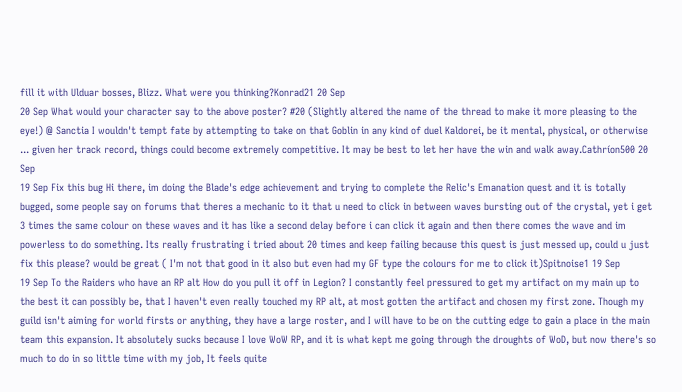fill it with Ulduar bosses, Blizz. What were you thinking?Konrad21 20 Sep
20 Sep What would your character say to the above poster? #20 (Slightly altered the name of the thread to make it more pleasing to the eye!) @ Sanctia I wouldn't tempt fate by attempting to take on that Goblin in any kind of duel Kaldorei, be it mental, physical, or otherwise ... given her track record, things could become extremely competitive. It may be best to let her have the win and walk away.Cathríon500 20 Sep
19 Sep Fix this bug Hi there, im doing the Blade's edge achievement and trying to complete the Relic's Emanation quest and it is totally bugged, some people say on forums that theres a mechanic to it that u need to click in between waves bursting out of the crystal, yet i get 3 times the same colour on these waves and it has like a second delay before i can click it again and then there comes the wave and im powerless to do something. Its really frustrating i tried about 20 times and keep failing because this quest is just messed up, could u just fix this please? would be great ( I'm not that good in it also but even had my GF type the colours for me to click it)Spitnoise1 19 Sep
19 Sep To the Raiders who have an RP alt How do you pull it off in Legion? I constantly feel pressured to get my artifact on my main up to the best it can possibly be, that I haven't even really touched my RP alt, at most gotten the artifact and chosen my first zone. Though my guild isn't aiming for world firsts or anything, they have a large roster, and I will have to be on the cutting edge to gain a place in the main team this expansion. It absolutely sucks because I love WoW RP, and it is what kept me going through the droughts of WoD, but now there's so much to do in so little time with my job, It feels quite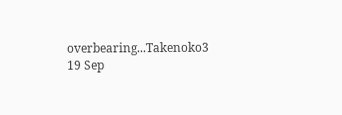overbearing...Takenoko3 19 Sep